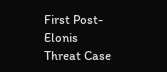First Post-Elonis Threat Case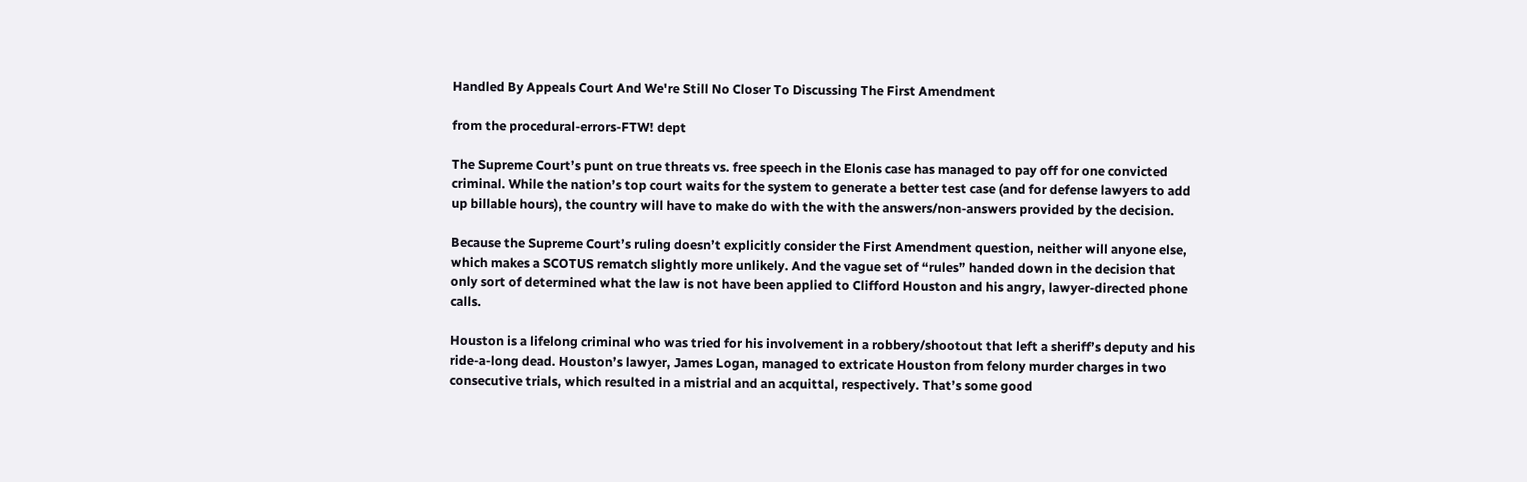Handled By Appeals Court And We're Still No Closer To Discussing The First Amendment

from the procedural-errors-FTW! dept

The Supreme Court’s punt on true threats vs. free speech in the Elonis case has managed to pay off for one convicted criminal. While the nation’s top court waits for the system to generate a better test case (and for defense lawyers to add up billable hours), the country will have to make do with the with the answers/non-answers provided by the decision.

Because the Supreme Court’s ruling doesn’t explicitly consider the First Amendment question, neither will anyone else, which makes a SCOTUS rematch slightly more unlikely. And the vague set of “rules” handed down in the decision that only sort of determined what the law is not have been applied to Clifford Houston and his angry, lawyer-directed phone calls.

Houston is a lifelong criminal who was tried for his involvement in a robbery/shootout that left a sheriff’s deputy and his ride-a-long dead. Houston’s lawyer, James Logan, managed to extricate Houston from felony murder charges in two consecutive trials, which resulted in a mistrial and an acquittal, respectively. That’s some good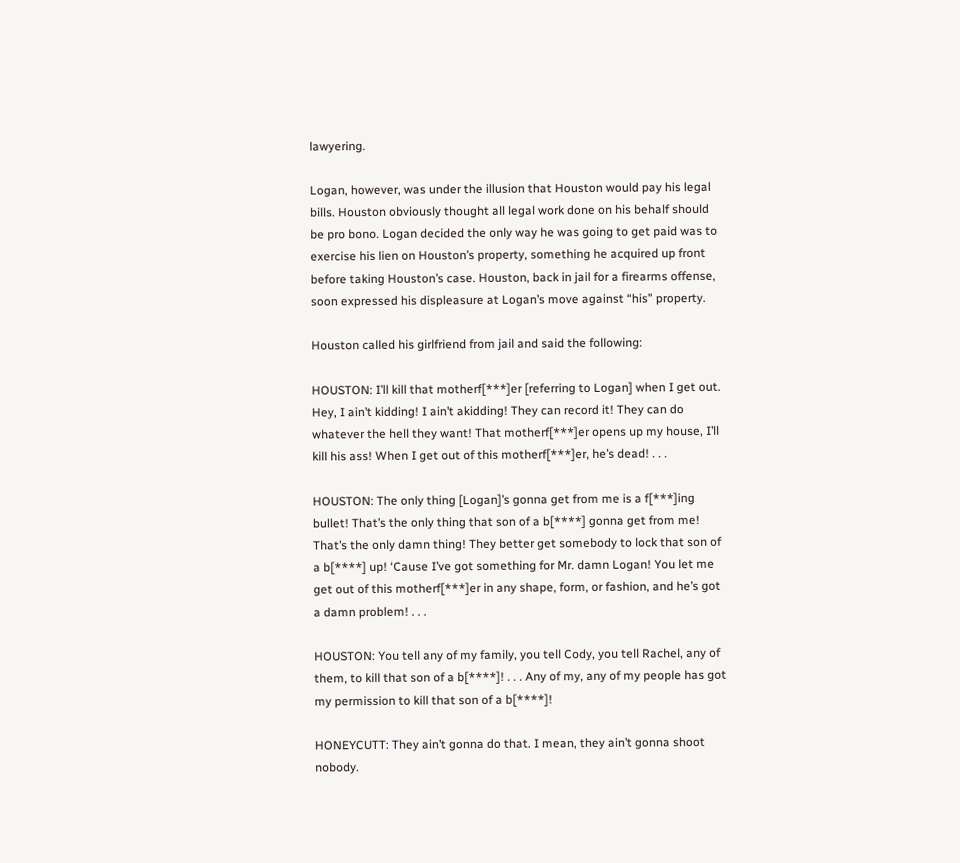lawyering.

Logan, however, was under the illusion that Houston would pay his legal bills. Houston obviously thought all legal work done on his behalf should be pro bono. Logan decided the only way he was going to get paid was to exercise his lien on Houston’s property, something he acquired up front before taking Houston’s case. Houston, back in jail for a firearms offense, soon expressed his displeasure at Logan’s move against “his” property.

Houston called his girlfriend from jail and said the following:

HOUSTON: I’ll kill that motherf[***]er [referring to Logan] when I get out. Hey, I ain’t kidding! I ain’t akidding! They can record it! They can do whatever the hell they want! That motherf[***]er opens up my house, I’ll kill his ass! When I get out of this motherf[***]er, he’s dead! . . .

HOUSTON: The only thing [Logan]’s gonna get from me is a f[***]ing bullet! That’s the only thing that son of a b[****] gonna get from me! That’s the only damn thing! They better get somebody to lock that son of a b[****] up! ‘Cause I’ve got something for Mr. damn Logan! You let me get out of this motherf[***]er in any shape, form, or fashion, and he’s got a damn problem! . . .

HOUSTON: You tell any of my family, you tell Cody, you tell Rachel, any of them, to kill that son of a b[****]! . . . Any of my, any of my people has got my permission to kill that son of a b[****]!

HONEYCUTT: They ain’t gonna do that. I mean, they ain’t gonna shoot nobody.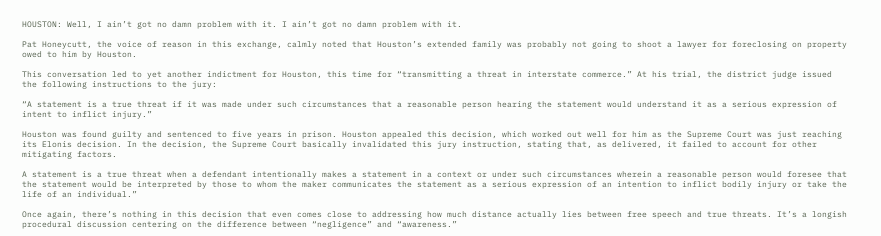HOUSTON: Well, I ain’t got no damn problem with it. I ain’t got no damn problem with it.

Pat Honeycutt, the voice of reason in this exchange, calmly noted that Houston’s extended family was probably not going to shoot a lawyer for foreclosing on property owed to him by Houston.

This conversation led to yet another indictment for Houston, this time for “transmitting a threat in interstate commerce.” At his trial, the district judge issued the following instructions to the jury:

“A statement is a true threat if it was made under such circumstances that a reasonable person hearing the statement would understand it as a serious expression of intent to inflict injury.”

Houston was found guilty and sentenced to five years in prison. Houston appealed this decision, which worked out well for him as the Supreme Court was just reaching its Elonis decision. In the decision, the Supreme Court basically invalidated this jury instruction, stating that, as delivered, it failed to account for other mitigating factors.

A statement is a true threat when a defendant intentionally makes a statement in a context or under such circumstances wherein a reasonable person would foresee that the statement would be interpreted by those to whom the maker communicates the statement as a serious expression of an intention to inflict bodily injury or take the life of an individual.”

Once again, there’s nothing in this decision that even comes close to addressing how much distance actually lies between free speech and true threats. It’s a longish procedural discussion centering on the difference between “negligence” and “awareness.”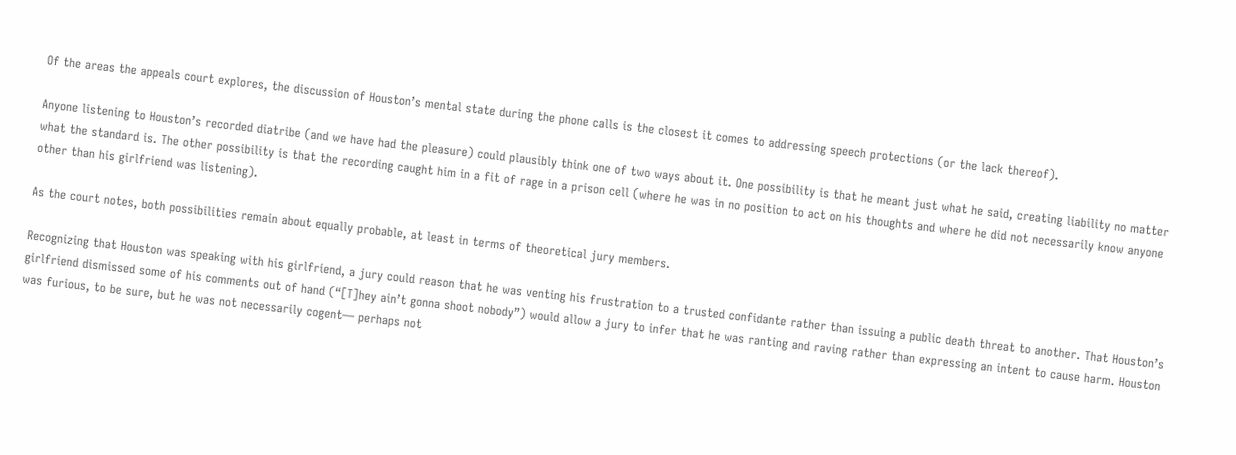Of the areas the appeals court explores, the discussion of Houston’s mental state during the phone calls is the closest it comes to addressing speech protections (or the lack thereof).

Anyone listening to Houston’s recorded diatribe (and we have had the pleasure) could plausibly think one of two ways about it. One possibility is that he meant just what he said, creating liability no matter what the standard is. The other possibility is that the recording caught him in a fit of rage in a prison cell (where he was in no position to act on his thoughts and where he did not necessarily know anyone other than his girlfriend was listening).

As the court notes, both possibilities remain about equally probable, at least in terms of theoretical jury members.

Recognizing that Houston was speaking with his girlfriend, a jury could reason that he was venting his frustration to a trusted confidante rather than issuing a public death threat to another. That Houston’s girlfriend dismissed some of his comments out of hand (“[T]hey ain’t gonna shoot nobody”) would allow a jury to infer that he was ranting and raving rather than expressing an intent to cause harm. Houston was furious, to be sure, but he was not necessarily cogent— perhaps not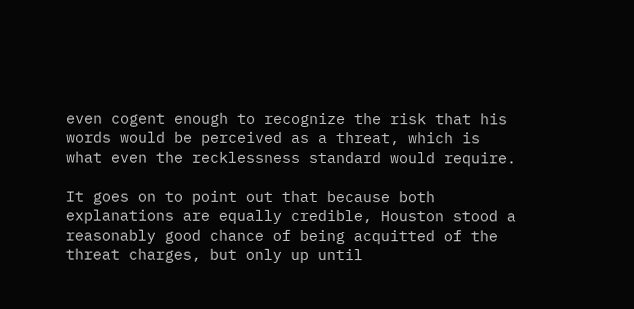even cogent enough to recognize the risk that his words would be perceived as a threat, which is what even the recklessness standard would require.

It goes on to point out that because both explanations are equally credible, Houston stood a reasonably good chance of being acquitted of the threat charges, but only up until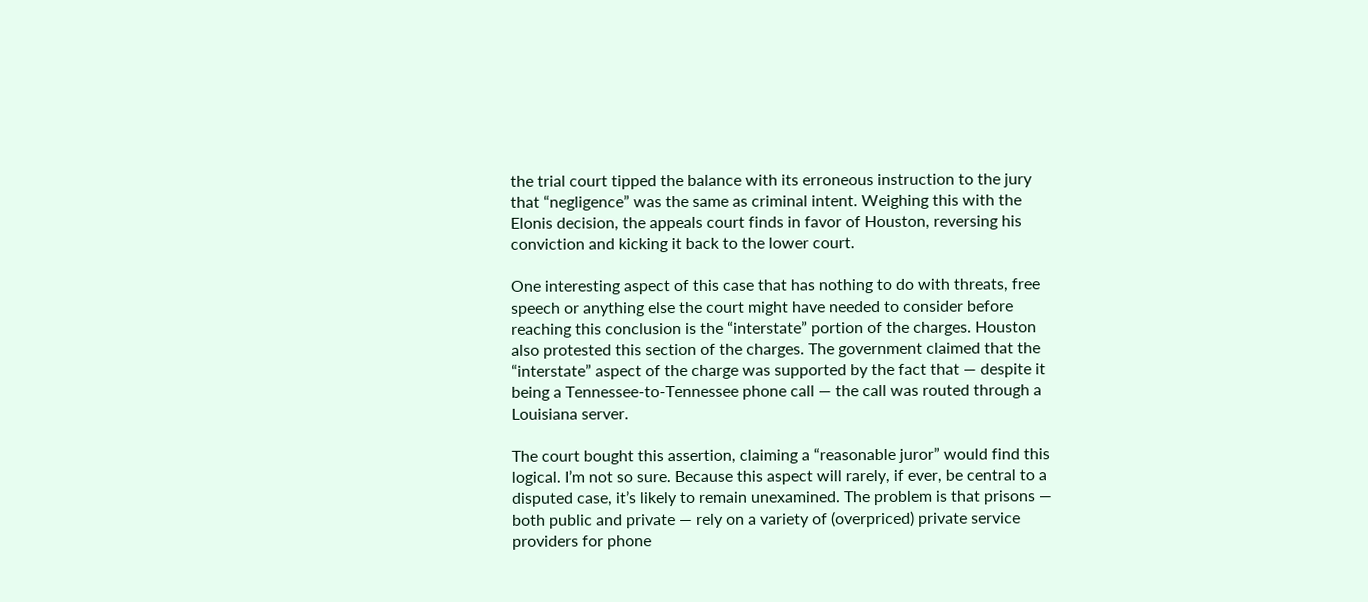the trial court tipped the balance with its erroneous instruction to the jury that “negligence” was the same as criminal intent. Weighing this with the Elonis decision, the appeals court finds in favor of Houston, reversing his conviction and kicking it back to the lower court.

One interesting aspect of this case that has nothing to do with threats, free speech or anything else the court might have needed to consider before reaching this conclusion is the “interstate” portion of the charges. Houston also protested this section of the charges. The government claimed that the “interstate” aspect of the charge was supported by the fact that — despite it being a Tennessee-to-Tennessee phone call — the call was routed through a Louisiana server.

The court bought this assertion, claiming a “reasonable juror” would find this logical. I’m not so sure. Because this aspect will rarely, if ever, be central to a disputed case, it’s likely to remain unexamined. The problem is that prisons — both public and private — rely on a variety of (overpriced) private service providers for phone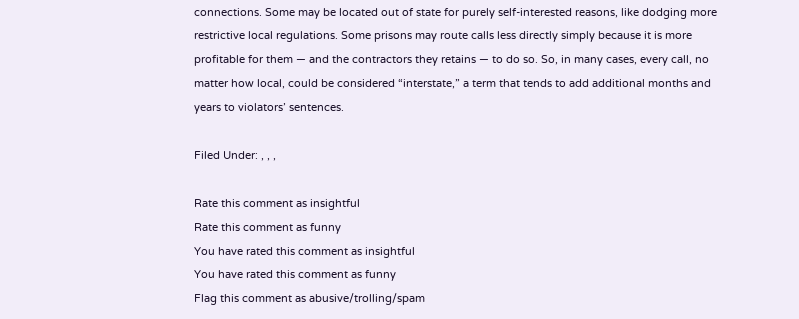connections. Some may be located out of state for purely self-interested reasons, like dodging more restrictive local regulations. Some prisons may route calls less directly simply because it is more profitable for them — and the contractors they retains — to do so. So, in many cases, every call, no matter how local, could be considered “interstate,” a term that tends to add additional months and years to violators’ sentences.

Filed Under: , , ,

Rate this comment as insightful
Rate this comment as funny
You have rated this comment as insightful
You have rated this comment as funny
Flag this comment as abusive/trolling/spam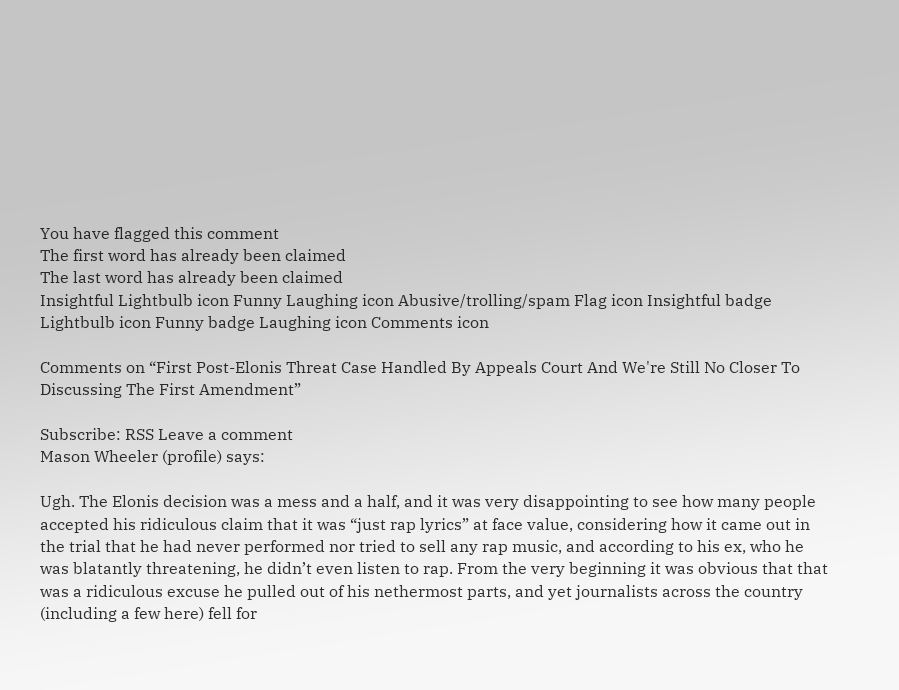You have flagged this comment
The first word has already been claimed
The last word has already been claimed
Insightful Lightbulb icon Funny Laughing icon Abusive/trolling/spam Flag icon Insightful badge Lightbulb icon Funny badge Laughing icon Comments icon

Comments on “First Post-Elonis Threat Case Handled By Appeals Court And We're Still No Closer To Discussing The First Amendment”

Subscribe: RSS Leave a comment
Mason Wheeler (profile) says:

Ugh. The Elonis decision was a mess and a half, and it was very disappointing to see how many people accepted his ridiculous claim that it was “just rap lyrics” at face value, considering how it came out in the trial that he had never performed nor tried to sell any rap music, and according to his ex, who he was blatantly threatening, he didn’t even listen to rap. From the very beginning it was obvious that that was a ridiculous excuse he pulled out of his nethermost parts, and yet journalists across the country (including a few here) fell for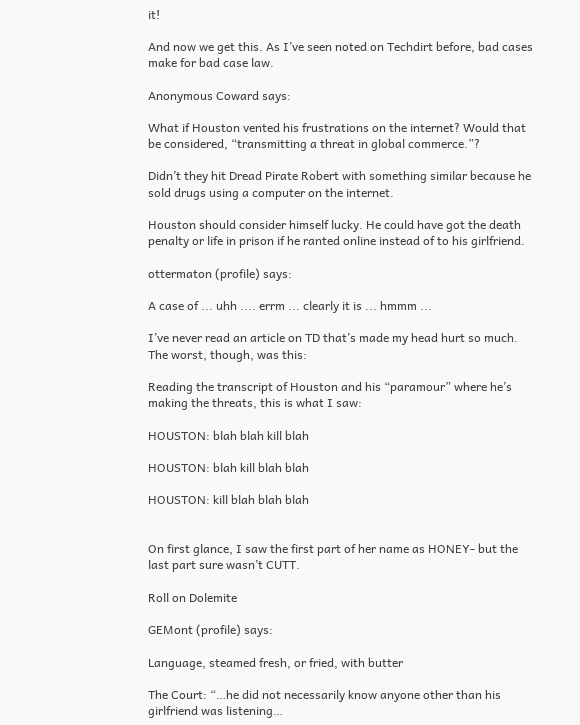it!

And now we get this. As I’ve seen noted on Techdirt before, bad cases make for bad case law.

Anonymous Coward says:

What if Houston vented his frustrations on the internet? Would that be considered, “transmitting a threat in global commerce.”?

Didn’t they hit Dread Pirate Robert with something similar because he sold drugs using a computer on the internet.

Houston should consider himself lucky. He could have got the death penalty or life in prison if he ranted online instead of to his girlfriend.

ottermaton (profile) says:

A case of ... uhh .... errm ... clearly it is ... hmmm ...

I’ve never read an article on TD that’s made my head hurt so much. The worst, though, was this:

Reading the transcript of Houston and his “paramour” where he’s making the threats, this is what I saw:

HOUSTON: blah blah kill blah

HOUSTON: blah kill blah blah

HOUSTON: kill blah blah blah


On first glance, I saw the first part of her name as HONEY- but the last part sure wasn’t CUTT.

Roll on Dolemite

GEMont (profile) says:

Language, steamed fresh, or fried, with butter

The Court: “…he did not necessarily know anyone other than his girlfriend was listening…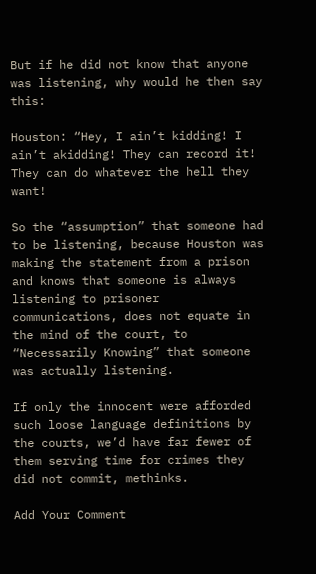But if he did not know that anyone was listening, why would he then say this:

Houston: “Hey, I ain’t kidding! I ain’t akidding! They can record it! They can do whatever the hell they want!

So the “assumption” that someone had to be listening, because Houston was making the statement from a prison and knows that someone is always listening to prisoner communications, does not equate in the mind of the court, to “Necessarily Knowing” that someone was actually listening.

If only the innocent were afforded such loose language definitions by the courts, we’d have far fewer of them serving time for crimes they did not commit, methinks.

Add Your Comment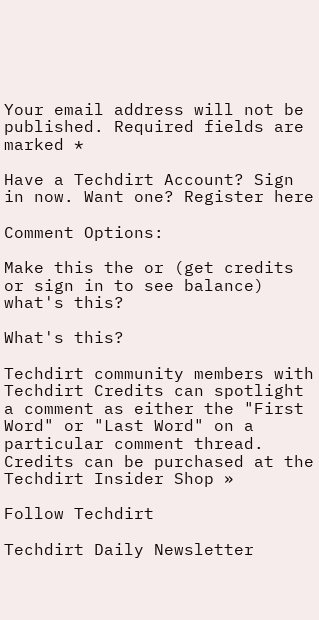Your email address will not be published. Required fields are marked *

Have a Techdirt Account? Sign in now. Want one? Register here

Comment Options:

Make this the or (get credits or sign in to see balance) what's this?

What's this?

Techdirt community members with Techdirt Credits can spotlight a comment as either the "First Word" or "Last Word" on a particular comment thread. Credits can be purchased at the Techdirt Insider Shop »

Follow Techdirt

Techdirt Daily Newsletter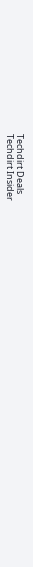Techdirt Deals
Techdirt Insider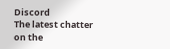Discord
The latest chatter on the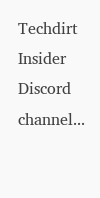Techdirt Insider Discord channel...